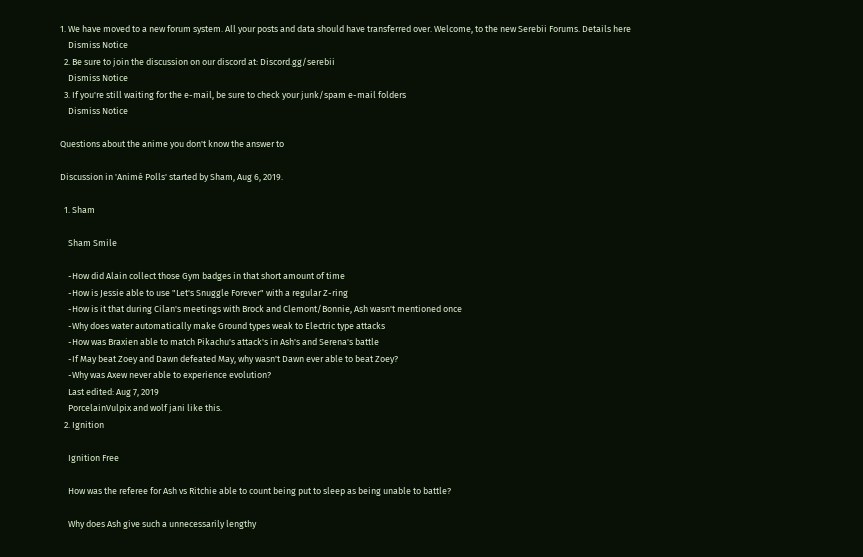1. We have moved to a new forum system. All your posts and data should have transferred over. Welcome, to the new Serebii Forums. Details here
    Dismiss Notice
  2. Be sure to join the discussion on our discord at: Discord.gg/serebii
    Dismiss Notice
  3. If you're still waiting for the e-mail, be sure to check your junk/spam e-mail folders
    Dismiss Notice

Questions about the anime you don't know the answer to

Discussion in 'Animé Polls' started by Sham, Aug 6, 2019.

  1. Sham

    Sham Smile

    -How did Alain collect those Gym badges in that short amount of time
    -How is Jessie able to use "Let's Snuggle Forever" with a regular Z-ring
    -How is it that during Cilan's meetings with Brock and Clemont/Bonnie, Ash wasn't mentioned once
    -Why does water automatically make Ground types weak to Electric type attacks
    -How was Braxien able to match Pikachu's attack's in Ash's and Serena's battle
    -If May beat Zoey and Dawn defeated May, why wasn't Dawn ever able to beat Zoey?
    -Why was Axew never able to experience evolution?
    Last edited: Aug 7, 2019
    PorcelainVulpix and wolf jani like this.
  2. Ignition

    Ignition Free

    How was the referee for Ash vs Ritchie able to count being put to sleep as being unable to battle?

    Why does Ash give such a unnecessarily lengthy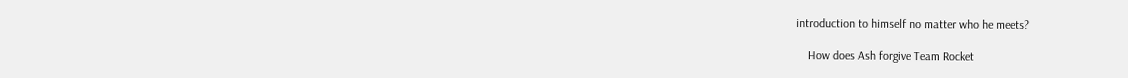introduction to himself no matter who he meets?

    How does Ash forgive Team Rocket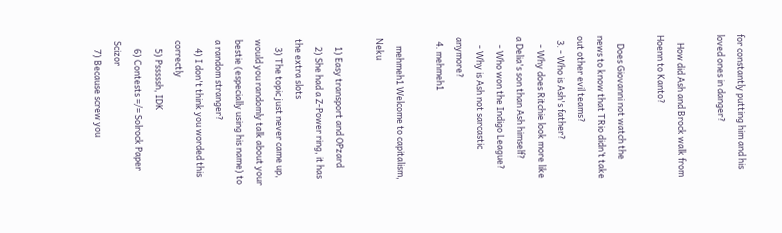for constantly putting him and his loved ones in danger?

    How did Ash and Brock walk from Hoenn to Kanto?

    Does Giovanni not watch the news to know that TRio didn’t take out other evil teams?
  3. - Who is Ash's father?
    - Why does Ritchie look more like a Delia's son than Ash himself?
    - Who won the Indigo League?
    - Why is Ash not sarcastic anymore?
  4. mehmeh1

    mehmeh1 Welcome to capitalism, Neku

    1) Easy transport and OPzard
    2) She had a Z-Power ring, it has the extra slots
    3) The topic just never came up, would you randomly talk about your bestie (especially using his name) to a random stranger?
    4) I don't think you worded this correctly
    5) Psssssh, IDK
    6) Contests =/= Solrock Paper Scizor
    7) Because screw you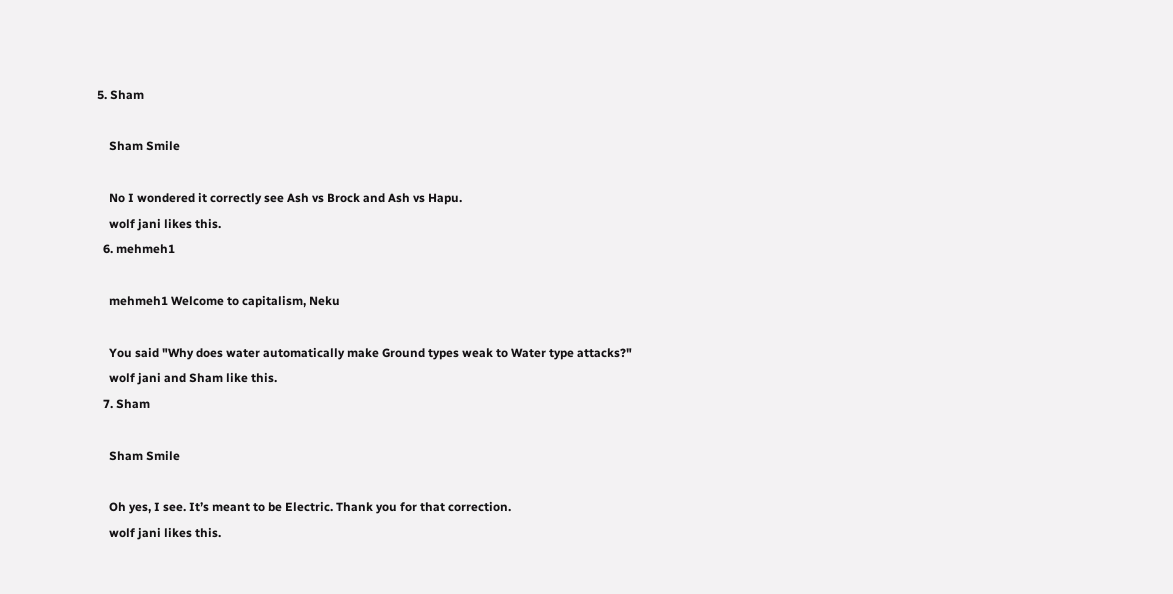5. Sham

    Sham Smile

    No I wondered it correctly see Ash vs Brock and Ash vs Hapu.
    wolf jani likes this.
  6. mehmeh1

    mehmeh1 Welcome to capitalism, Neku

    You said "Why does water automatically make Ground types weak to Water type attacks?"
    wolf jani and Sham like this.
  7. Sham

    Sham Smile

    Oh yes, I see. It’s meant to be Electric. Thank you for that correction.
    wolf jani likes this.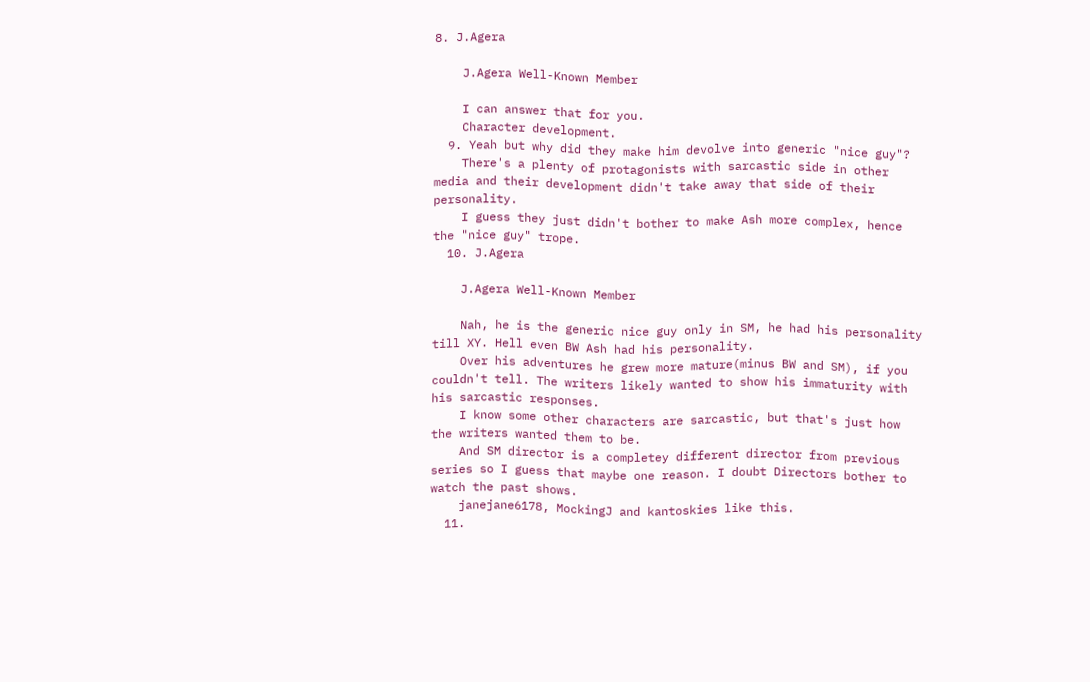8. J.Agera

    J.Agera Well-Known Member

    I can answer that for you.
    Character development.
  9. Yeah but why did they make him devolve into generic "nice guy"?
    There's a plenty of protagonists with sarcastic side in other media and their development didn't take away that side of their personality.
    I guess they just didn't bother to make Ash more complex, hence the "nice guy" trope.
  10. J.Agera

    J.Agera Well-Known Member

    Nah, he is the generic nice guy only in SM, he had his personality till XY. Hell even BW Ash had his personality.
    Over his adventures he grew more mature(minus BW and SM), if you couldn't tell. The writers likely wanted to show his immaturity with his sarcastic responses.
    I know some other characters are sarcastic, but that's just how the writers wanted them to be.
    And SM director is a completey different director from previous series so I guess that maybe one reason. I doubt Directors bother to watch the past shows.
    janejane6178, MockingJ and kantoskies like this.
  11.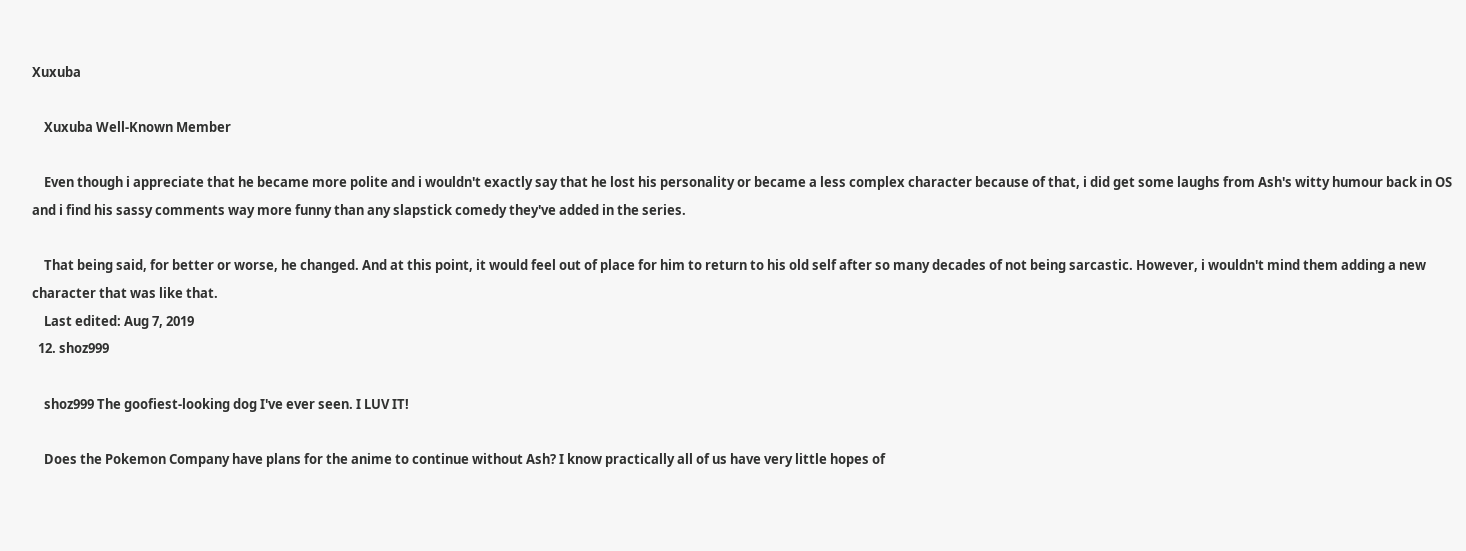Xuxuba

    Xuxuba Well-Known Member

    Even though i appreciate that he became more polite and i wouldn't exactly say that he lost his personality or became a less complex character because of that, i did get some laughs from Ash's witty humour back in OS and i find his sassy comments way more funny than any slapstick comedy they've added in the series.

    That being said, for better or worse, he changed. And at this point, it would feel out of place for him to return to his old self after so many decades of not being sarcastic. However, i wouldn't mind them adding a new character that was like that.
    Last edited: Aug 7, 2019
  12. shoz999

    shoz999 The goofiest-looking dog I've ever seen. I LUV IT!

    Does the Pokemon Company have plans for the anime to continue without Ash? I know practically all of us have very little hopes of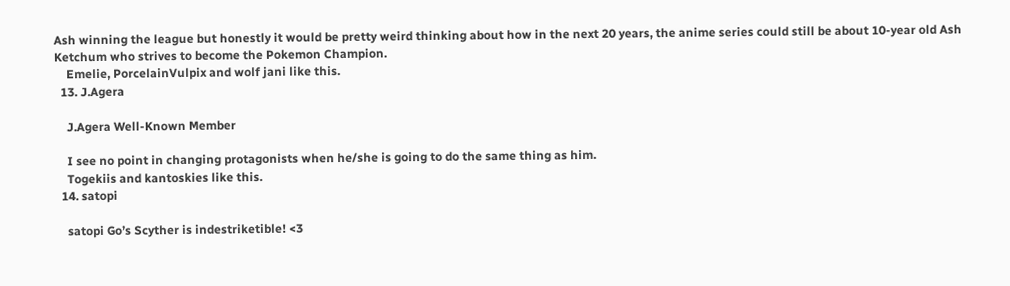Ash winning the league but honestly it would be pretty weird thinking about how in the next 20 years, the anime series could still be about 10-year old Ash Ketchum who strives to become the Pokemon Champion.
    Emelie, PorcelainVulpix and wolf jani like this.
  13. J.Agera

    J.Agera Well-Known Member

    I see no point in changing protagonists when he/she is going to do the same thing as him.
    Togekiis and kantoskies like this.
  14. satopi

    satopi Go’s Scyther is indestriketible! <3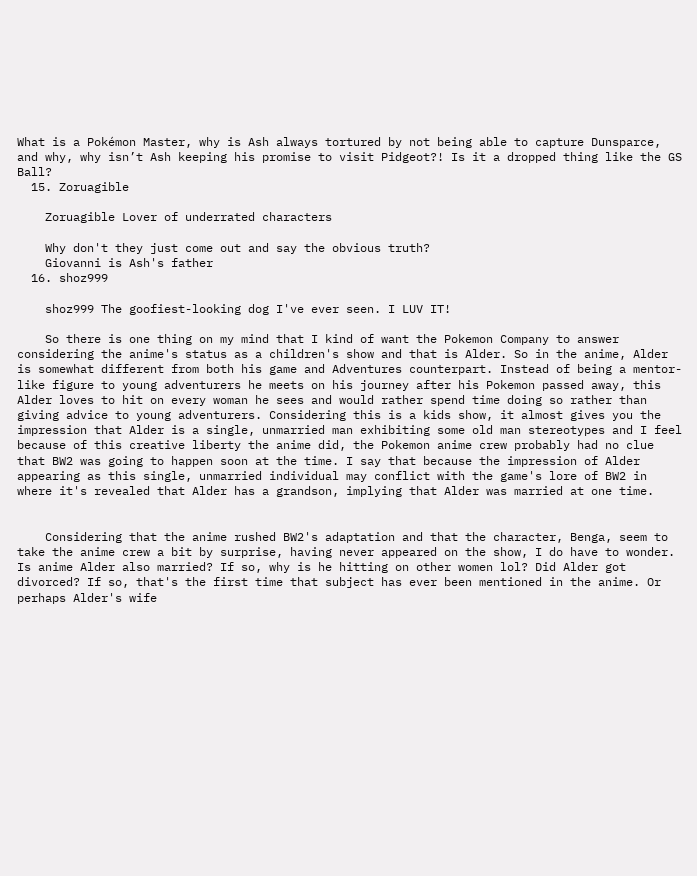What is a Pokémon Master, why is Ash always tortured by not being able to capture Dunsparce, and why, why isn’t Ash keeping his promise to visit Pidgeot?! Is it a dropped thing like the GS Ball?
  15. Zoruagible

    Zoruagible Lover of underrated characters

    Why don't they just come out and say the obvious truth?
    Giovanni is Ash's father
  16. shoz999

    shoz999 The goofiest-looking dog I've ever seen. I LUV IT!

    So there is one thing on my mind that I kind of want the Pokemon Company to answer considering the anime's status as a children's show and that is Alder. So in the anime, Alder is somewhat different from both his game and Adventures counterpart. Instead of being a mentor-like figure to young adventurers he meets on his journey after his Pokemon passed away, this Alder loves to hit on every woman he sees and would rather spend time doing so rather than giving advice to young adventurers. Considering this is a kids show, it almost gives you the impression that Alder is a single, unmarried man exhibiting some old man stereotypes and I feel because of this creative liberty the anime did, the Pokemon anime crew probably had no clue that BW2 was going to happen soon at the time. I say that because the impression of Alder appearing as this single, unmarried individual may conflict with the game's lore of BW2 in where it's revealed that Alder has a grandson, implying that Alder was married at one time.


    Considering that the anime rushed BW2's adaptation and that the character, Benga, seem to take the anime crew a bit by surprise, having never appeared on the show, I do have to wonder. Is anime Alder also married? If so, why is he hitting on other women lol? Did Alder got divorced? If so, that's the first time that subject has ever been mentioned in the anime. Or perhaps Alder's wife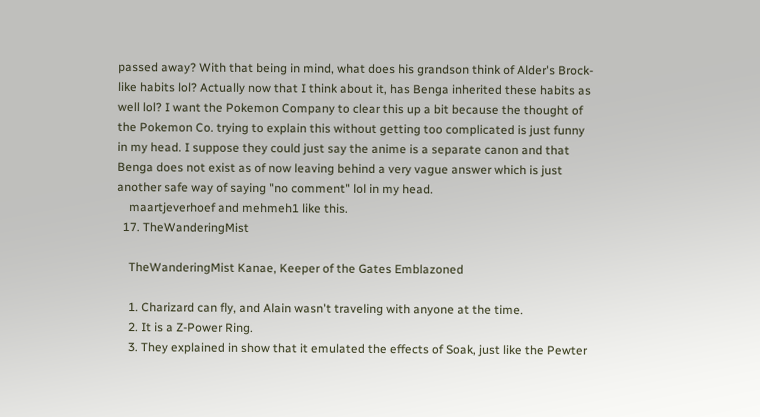passed away? With that being in mind, what does his grandson think of Alder's Brock-like habits lol? Actually now that I think about it, has Benga inherited these habits as well lol? I want the Pokemon Company to clear this up a bit because the thought of the Pokemon Co. trying to explain this without getting too complicated is just funny in my head. I suppose they could just say the anime is a separate canon and that Benga does not exist as of now leaving behind a very vague answer which is just another safe way of saying "no comment" lol in my head.
    maartjeverhoef and mehmeh1 like this.
  17. TheWanderingMist

    TheWanderingMist Kanae, Keeper of the Gates Emblazoned

    1. Charizard can fly, and Alain wasn't traveling with anyone at the time.
    2. It is a Z-Power Ring.
    3. They explained in show that it emulated the effects of Soak, just like the Pewter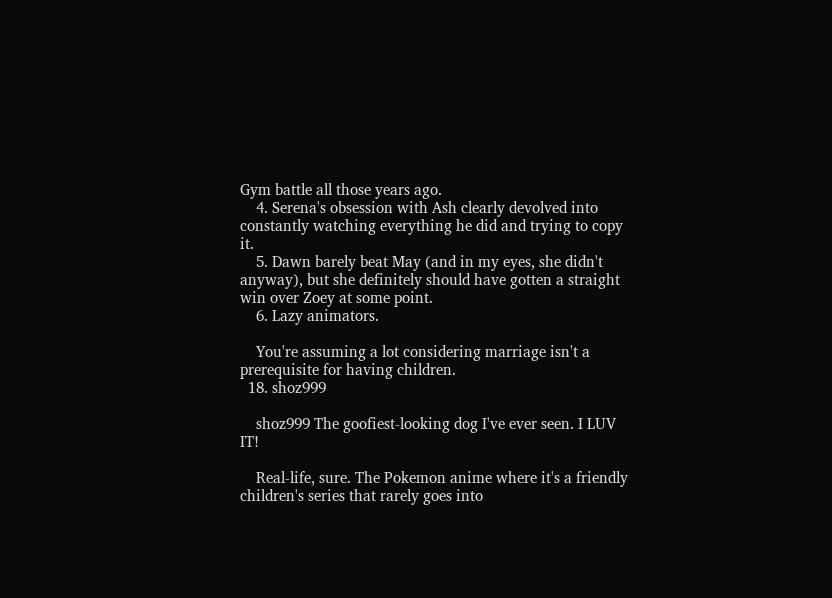Gym battle all those years ago.
    4. Serena's obsession with Ash clearly devolved into constantly watching everything he did and trying to copy it.
    5. Dawn barely beat May (and in my eyes, she didn't anyway), but she definitely should have gotten a straight win over Zoey at some point.
    6. Lazy animators.

    You're assuming a lot considering marriage isn't a prerequisite for having children.
  18. shoz999

    shoz999 The goofiest-looking dog I've ever seen. I LUV IT!

    Real-life, sure. The Pokemon anime where it's a friendly children's series that rarely goes into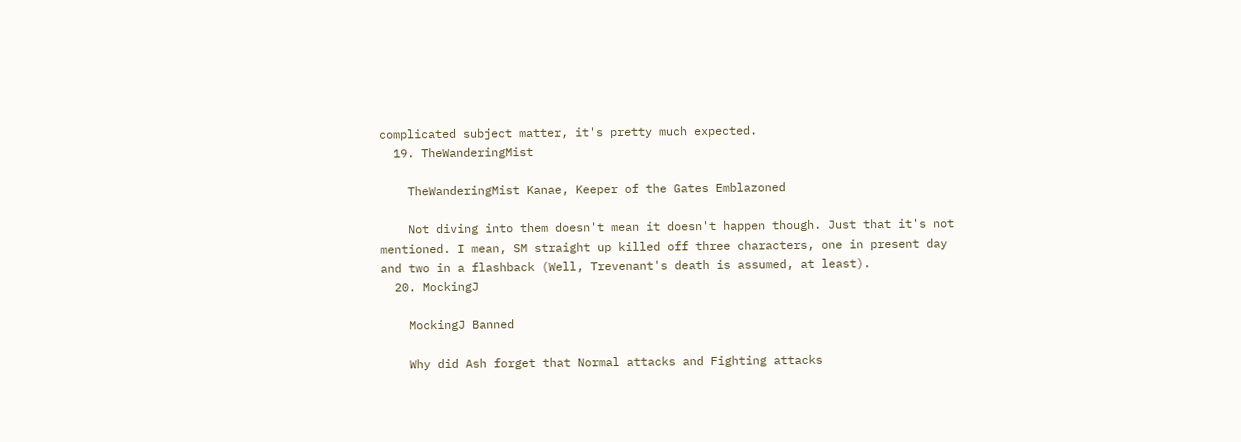complicated subject matter, it's pretty much expected.
  19. TheWanderingMist

    TheWanderingMist Kanae, Keeper of the Gates Emblazoned

    Not diving into them doesn't mean it doesn't happen though. Just that it's not mentioned. I mean, SM straight up killed off three characters, one in present day and two in a flashback (Well, Trevenant's death is assumed, at least).
  20. MockingJ

    MockingJ Banned

    Why did Ash forget that Normal attacks and Fighting attacks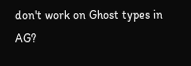don't work on Ghost types in AG?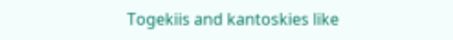Togekiis and kantoskies like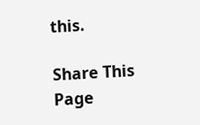this.

Share This Page